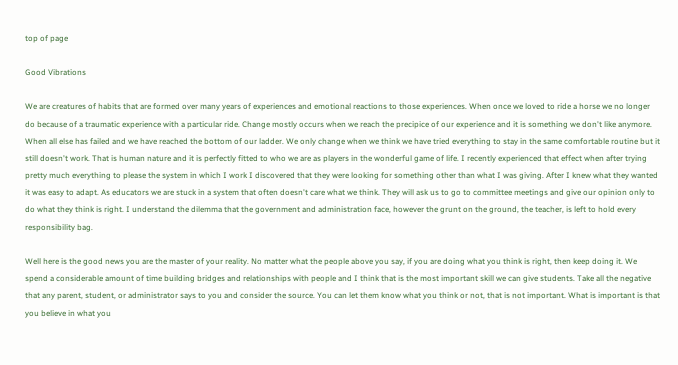top of page

Good Vibrations

We are creatures of habits that are formed over many years of experiences and emotional reactions to those experiences. When once we loved to ride a horse we no longer do because of a traumatic experience with a particular ride. Change mostly occurs when we reach the precipice of our experience and it is something we don't like anymore. When all else has failed and we have reached the bottom of our ladder. We only change when we think we have tried everything to stay in the same comfortable routine but it still doesn't work. That is human nature and it is perfectly fitted to who we are as players in the wonderful game of life. I recently experienced that effect when after trying pretty much everything to please the system in which I work I discovered that they were looking for something other than what I was giving. After I knew what they wanted it was easy to adapt. As educators we are stuck in a system that often doesn't care what we think. They will ask us to go to committee meetings and give our opinion only to do what they think is right. I understand the dilemma that the government and administration face, however the grunt on the ground, the teacher, is left to hold every responsibility bag.

Well here is the good news you are the master of your reality. No matter what the people above you say, if you are doing what you think is right, then keep doing it. We spend a considerable amount of time building bridges and relationships with people and I think that is the most important skill we can give students. Take all the negative that any parent, student, or administrator says to you and consider the source. You can let them know what you think or not, that is not important. What is important is that you believe in what you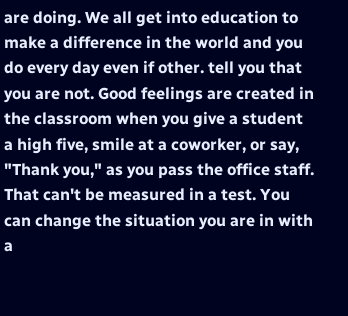are doing. We all get into education to make a difference in the world and you do every day even if other. tell you that you are not. Good feelings are created in the classroom when you give a student a high five, smile at a coworker, or say, "Thank you," as you pass the office staff. That can't be measured in a test. You can change the situation you are in with a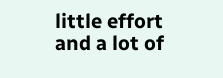little effort and a lot of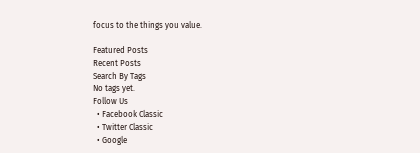focus to the things you value.

Featured Posts
Recent Posts
Search By Tags
No tags yet.
Follow Us
  • Facebook Classic
  • Twitter Classic
  • Google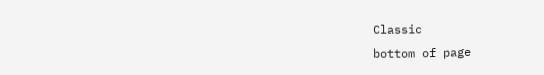Classic
bottom of page